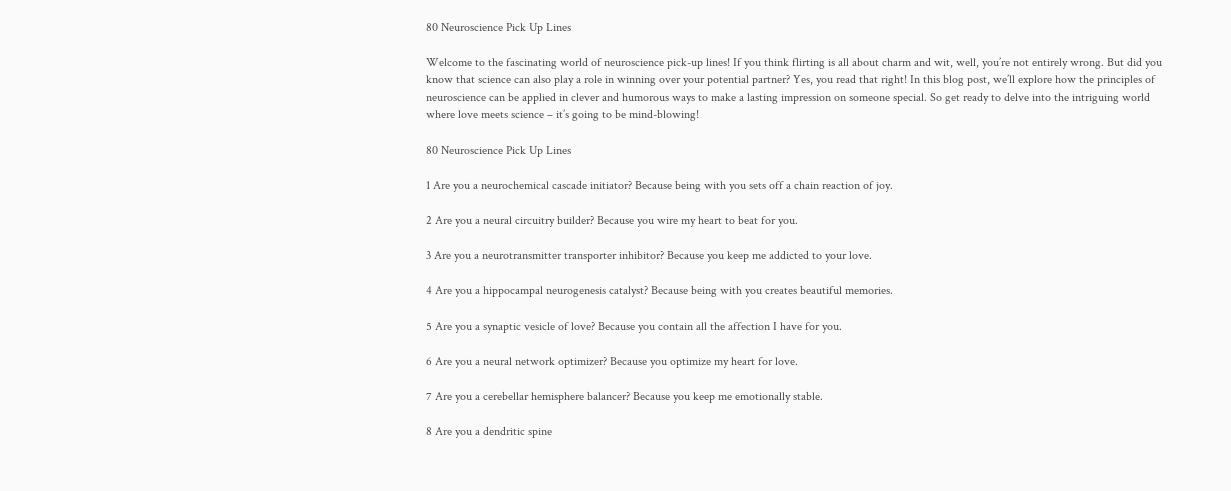80 Neuroscience Pick Up Lines

Welcome to the fascinating world of neuroscience pick-up lines! If you think flirting is all about charm and wit, well, you’re not entirely wrong. But did you know that science can also play a role in winning over your potential partner? Yes, you read that right! In this blog post, we’ll explore how the principles of neuroscience can be applied in clever and humorous ways to make a lasting impression on someone special. So get ready to delve into the intriguing world where love meets science – it’s going to be mind-blowing!

80 Neuroscience Pick Up Lines

1 Are you a neurochemical cascade initiator? Because being with you sets off a chain reaction of joy.

2 Are you a neural circuitry builder? Because you wire my heart to beat for you.

3 Are you a neurotransmitter transporter inhibitor? Because you keep me addicted to your love.

4 Are you a hippocampal neurogenesis catalyst? Because being with you creates beautiful memories.

5 Are you a synaptic vesicle of love? Because you contain all the affection I have for you.

6 Are you a neural network optimizer? Because you optimize my heart for love.

7 Are you a cerebellar hemisphere balancer? Because you keep me emotionally stable.

8 Are you a dendritic spine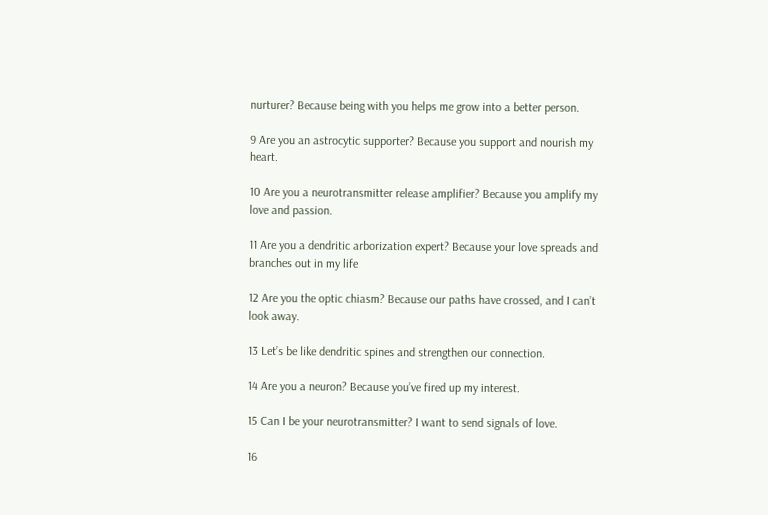nurturer? Because being with you helps me grow into a better person.

9 Are you an astrocytic supporter? Because you support and nourish my heart.

10 Are you a neurotransmitter release amplifier? Because you amplify my love and passion.

11 Are you a dendritic arborization expert? Because your love spreads and branches out in my life

12 Are you the optic chiasm? Because our paths have crossed, and I can’t look away.

13 Let’s be like dendritic spines and strengthen our connection.

14 Are you a neuron? Because you’ve fired up my interest.

15 Can I be your neurotransmitter? I want to send signals of love.

16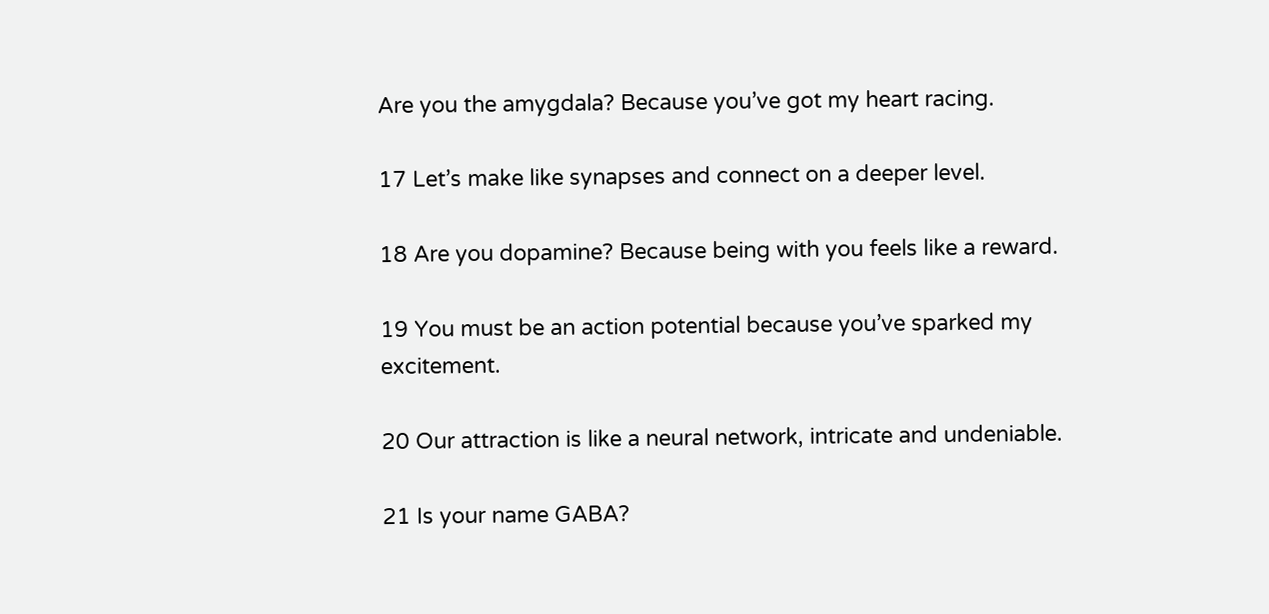Are you the amygdala? Because you’ve got my heart racing.

17 Let’s make like synapses and connect on a deeper level.

18 Are you dopamine? Because being with you feels like a reward.

19 You must be an action potential because you’ve sparked my excitement.

20 Our attraction is like a neural network, intricate and undeniable.

21 Is your name GABA?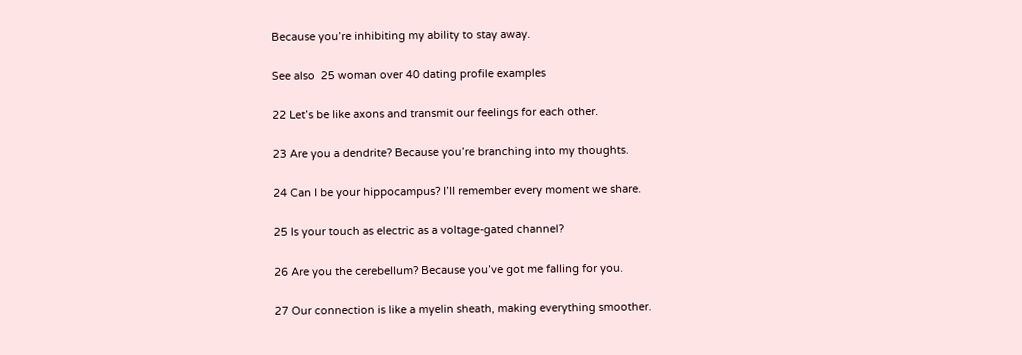Because you’re inhibiting my ability to stay away.

See also  25 woman over 40 dating profile examples

22 Let’s be like axons and transmit our feelings for each other.

23 Are you a dendrite? Because you’re branching into my thoughts.

24 Can I be your hippocampus? I’ll remember every moment we share.

25 Is your touch as electric as a voltage-gated channel?

26 Are you the cerebellum? Because you’ve got me falling for you.

27 Our connection is like a myelin sheath, making everything smoother.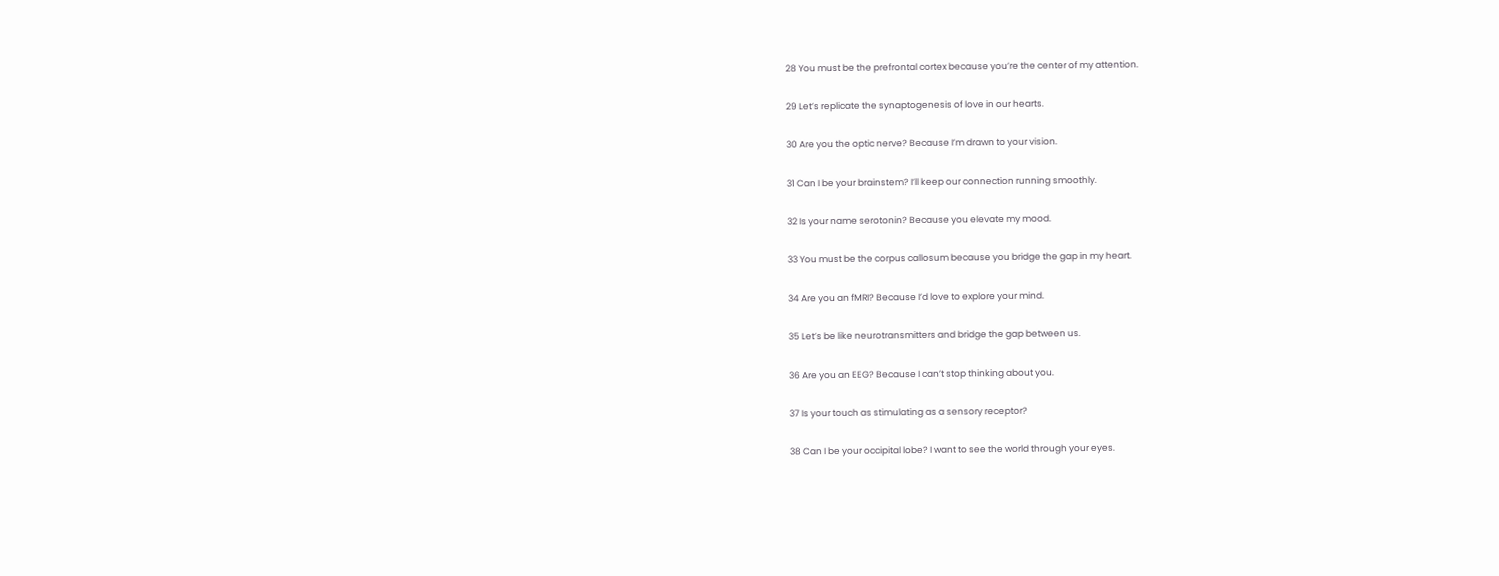28 You must be the prefrontal cortex because you’re the center of my attention.

29 Let’s replicate the synaptogenesis of love in our hearts.

30 Are you the optic nerve? Because I’m drawn to your vision.

31 Can I be your brainstem? I’ll keep our connection running smoothly.

32 Is your name serotonin? Because you elevate my mood.

33 You must be the corpus callosum because you bridge the gap in my heart.

34 Are you an fMRI? Because I’d love to explore your mind.

35 Let’s be like neurotransmitters and bridge the gap between us.

36 Are you an EEG? Because I can’t stop thinking about you.

37 Is your touch as stimulating as a sensory receptor?

38 Can I be your occipital lobe? I want to see the world through your eyes.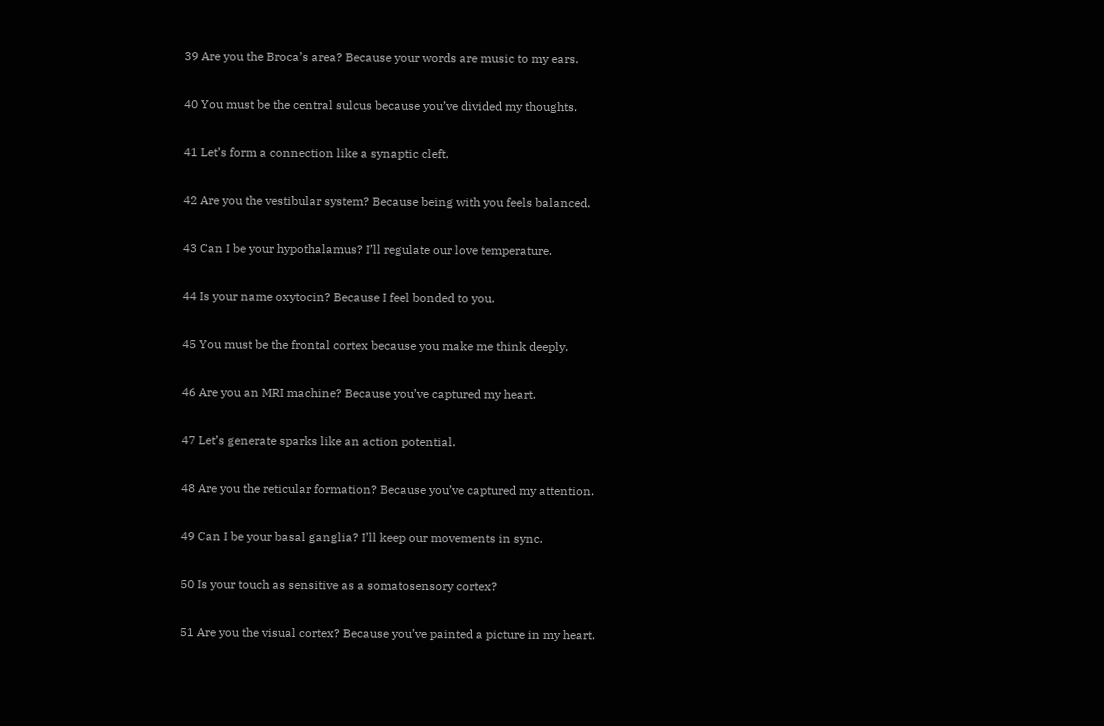39 Are you the Broca’s area? Because your words are music to my ears.

40 You must be the central sulcus because you’ve divided my thoughts.

41 Let’s form a connection like a synaptic cleft.

42 Are you the vestibular system? Because being with you feels balanced.

43 Can I be your hypothalamus? I’ll regulate our love temperature.

44 Is your name oxytocin? Because I feel bonded to you.

45 You must be the frontal cortex because you make me think deeply.

46 Are you an MRI machine? Because you’ve captured my heart.

47 Let’s generate sparks like an action potential.

48 Are you the reticular formation? Because you’ve captured my attention.

49 Can I be your basal ganglia? I’ll keep our movements in sync.

50 Is your touch as sensitive as a somatosensory cortex?

51 Are you the visual cortex? Because you’ve painted a picture in my heart.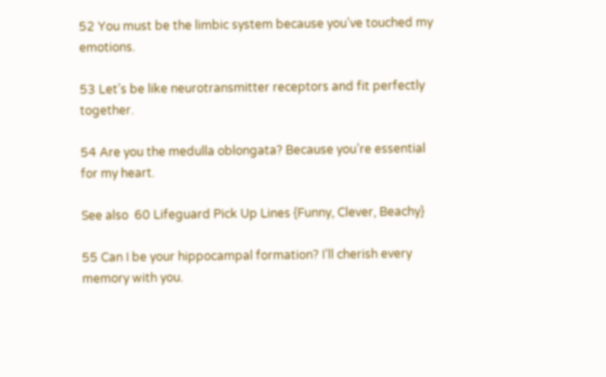52 You must be the limbic system because you’ve touched my emotions.

53 Let’s be like neurotransmitter receptors and fit perfectly together.

54 Are you the medulla oblongata? Because you’re essential for my heart.

See also  60 Lifeguard Pick Up Lines {Funny, Clever, Beachy}

55 Can I be your hippocampal formation? I’ll cherish every memory with you.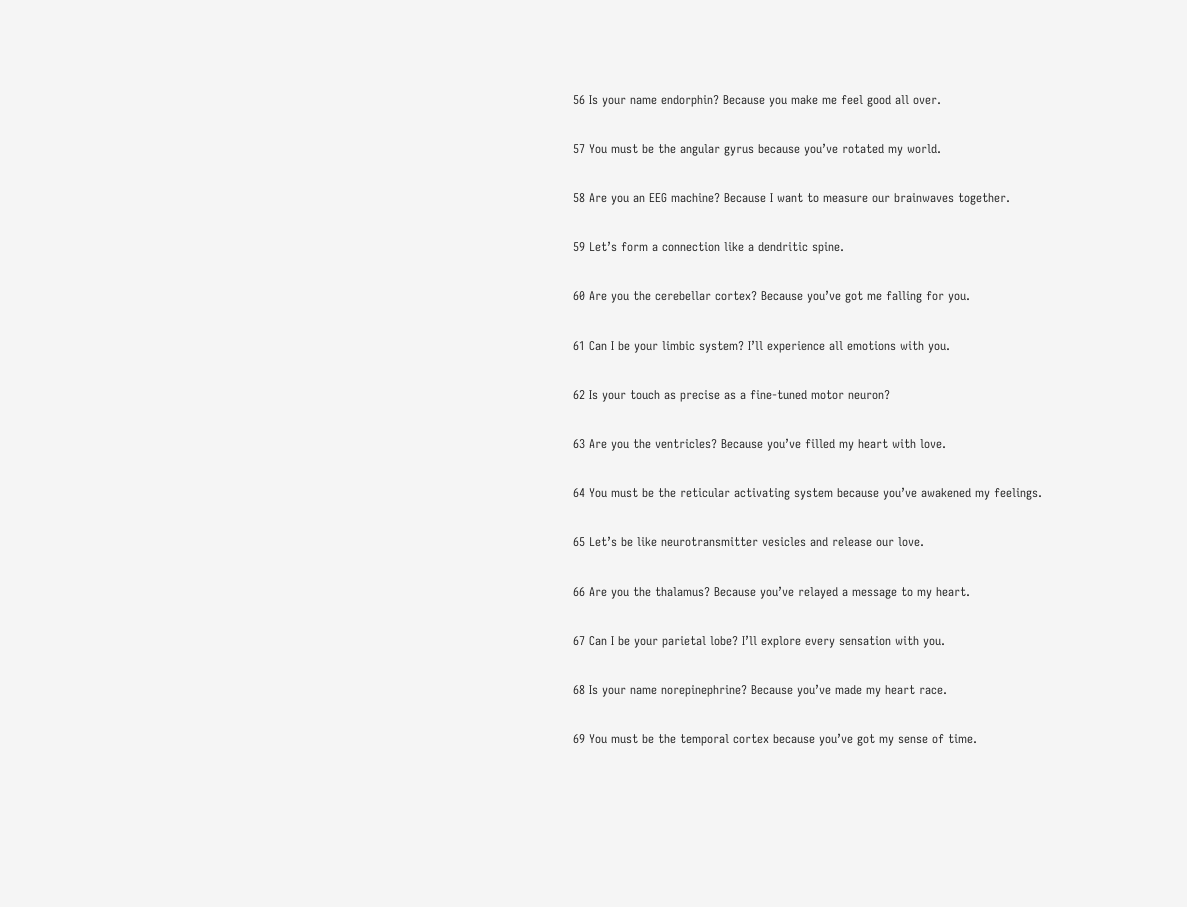56 Is your name endorphin? Because you make me feel good all over.

57 You must be the angular gyrus because you’ve rotated my world.

58 Are you an EEG machine? Because I want to measure our brainwaves together.

59 Let’s form a connection like a dendritic spine.

60 Are you the cerebellar cortex? Because you’ve got me falling for you.

61 Can I be your limbic system? I’ll experience all emotions with you.

62 Is your touch as precise as a fine-tuned motor neuron?

63 Are you the ventricles? Because you’ve filled my heart with love.

64 You must be the reticular activating system because you’ve awakened my feelings.

65 Let’s be like neurotransmitter vesicles and release our love.

66 Are you the thalamus? Because you’ve relayed a message to my heart.

67 Can I be your parietal lobe? I’ll explore every sensation with you.

68 Is your name norepinephrine? Because you’ve made my heart race.

69 You must be the temporal cortex because you’ve got my sense of time.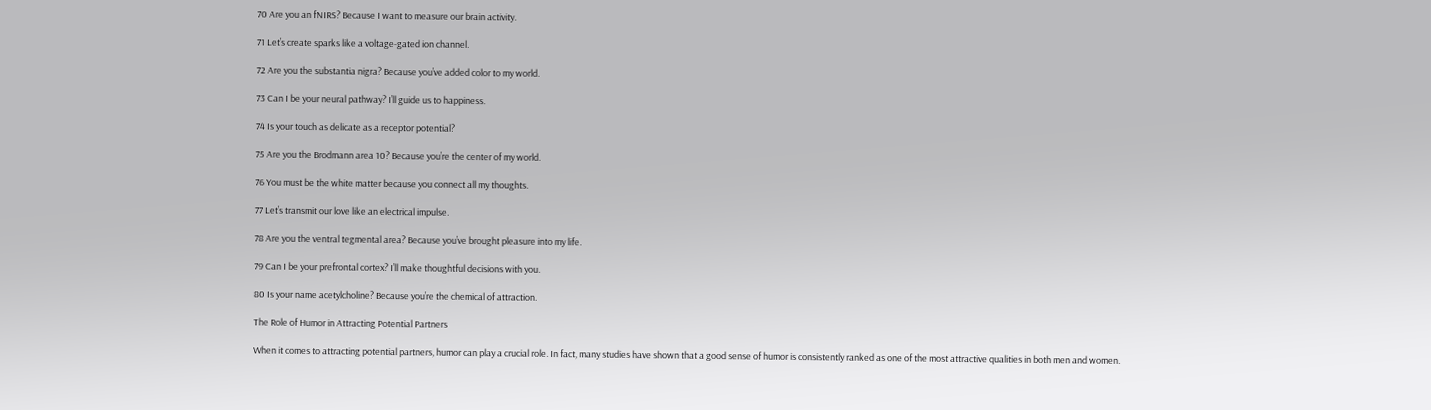70 Are you an fNIRS? Because I want to measure our brain activity.

71 Let’s create sparks like a voltage-gated ion channel.

72 Are you the substantia nigra? Because you’ve added color to my world.

73 Can I be your neural pathway? I’ll guide us to happiness.

74 Is your touch as delicate as a receptor potential?

75 Are you the Brodmann area 10? Because you’re the center of my world.

76 You must be the white matter because you connect all my thoughts.

77 Let’s transmit our love like an electrical impulse.

78 Are you the ventral tegmental area? Because you’ve brought pleasure into my life.

79 Can I be your prefrontal cortex? I’ll make thoughtful decisions with you.

80 Is your name acetylcholine? Because you’re the chemical of attraction.

The Role of Humor in Attracting Potential Partners

When it comes to attracting potential partners, humor can play a crucial role. In fact, many studies have shown that a good sense of humor is consistently ranked as one of the most attractive qualities in both men and women.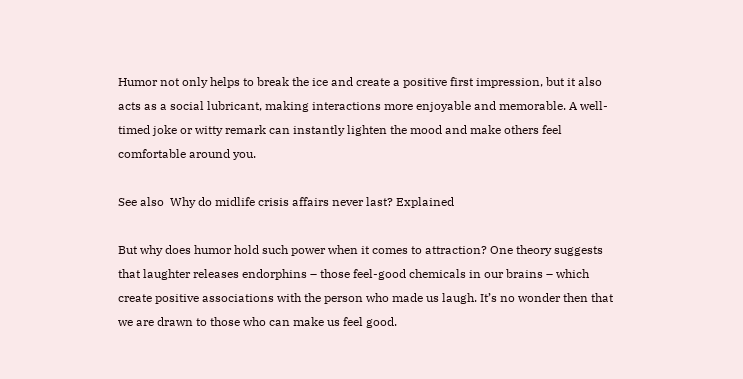Humor not only helps to break the ice and create a positive first impression, but it also acts as a social lubricant, making interactions more enjoyable and memorable. A well-timed joke or witty remark can instantly lighten the mood and make others feel comfortable around you.

See also  Why do midlife crisis affairs never last? Explained

But why does humor hold such power when it comes to attraction? One theory suggests that laughter releases endorphins – those feel-good chemicals in our brains – which create positive associations with the person who made us laugh. It’s no wonder then that we are drawn to those who can make us feel good.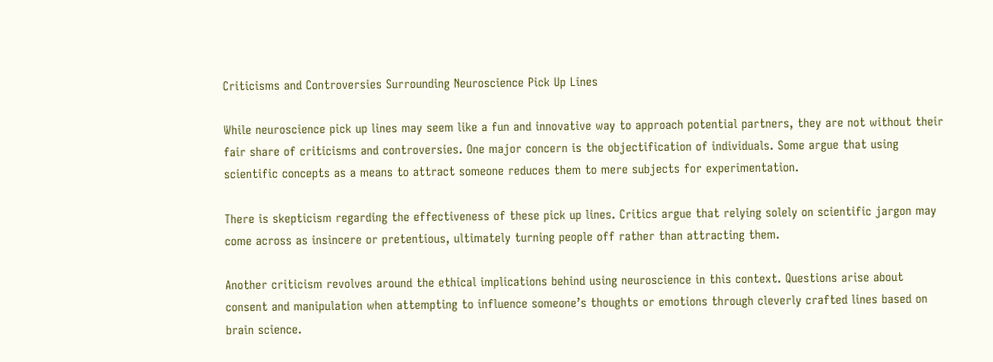Criticisms and Controversies Surrounding Neuroscience Pick Up Lines

While neuroscience pick up lines may seem like a fun and innovative way to approach potential partners, they are not without their fair share of criticisms and controversies. One major concern is the objectification of individuals. Some argue that using scientific concepts as a means to attract someone reduces them to mere subjects for experimentation.

There is skepticism regarding the effectiveness of these pick up lines. Critics argue that relying solely on scientific jargon may come across as insincere or pretentious, ultimately turning people off rather than attracting them.

Another criticism revolves around the ethical implications behind using neuroscience in this context. Questions arise about consent and manipulation when attempting to influence someone’s thoughts or emotions through cleverly crafted lines based on brain science.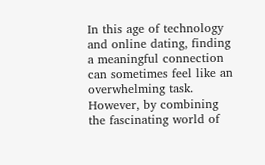In this age of technology and online dating, finding a meaningful connection can sometimes feel like an overwhelming task. However, by combining the fascinating world of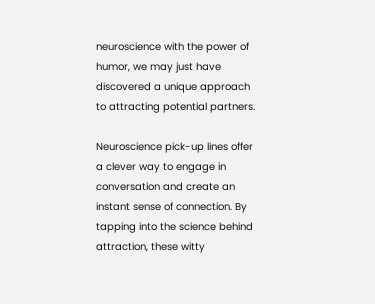neuroscience with the power of humor, we may just have discovered a unique approach to attracting potential partners.

Neuroscience pick-up lines offer a clever way to engage in conversation and create an instant sense of connection. By tapping into the science behind attraction, these witty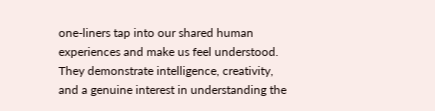one-liners tap into our shared human experiences and make us feel understood. They demonstrate intelligence, creativity, and a genuine interest in understanding the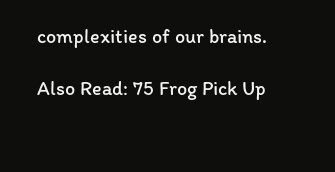complexities of our brains.

Also Read: 75 Frog Pick Up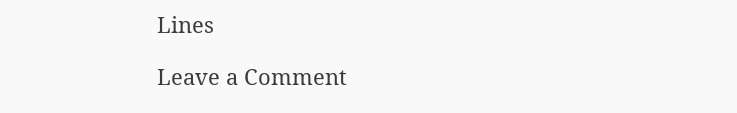Lines

Leave a Comment